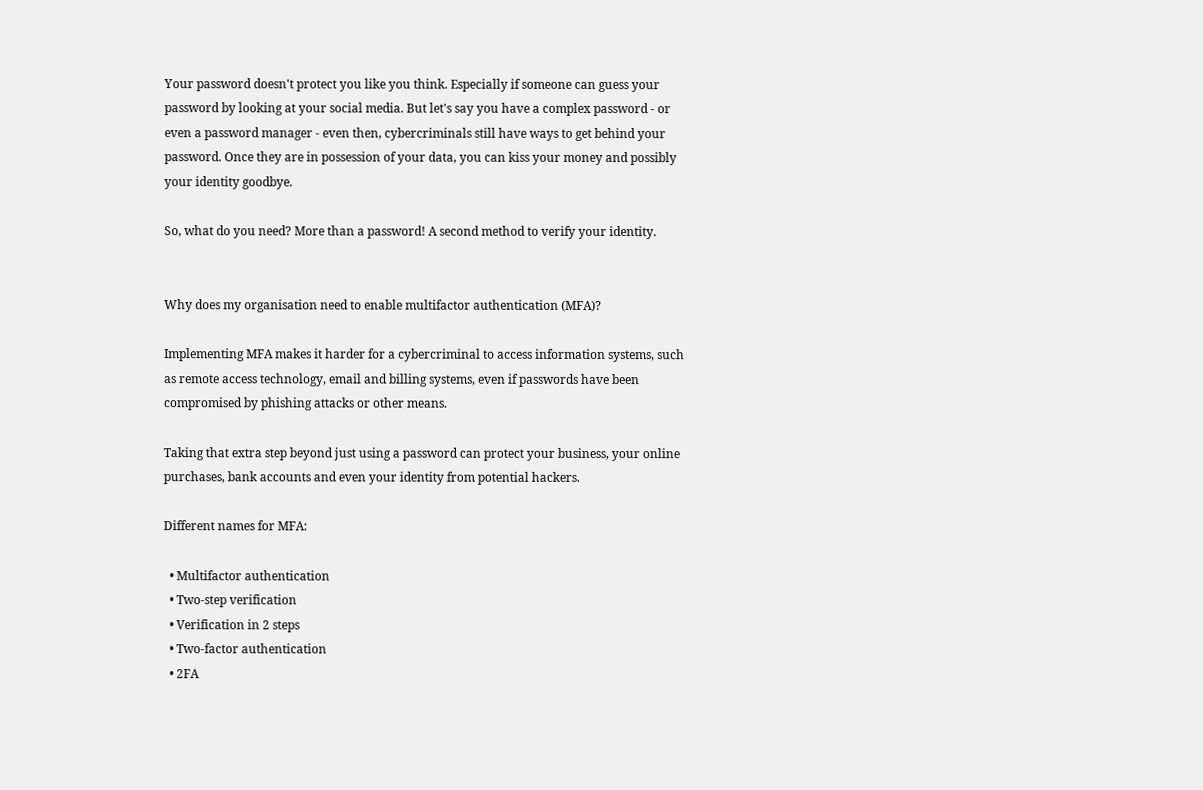Your password doesn't protect you like you think. Especially if someone can guess your password by looking at your social media. But let's say you have a complex password - or even a password manager - even then, cybercriminals still have ways to get behind your password. Once they are in possession of your data, you can kiss your money and possibly your identity goodbye.

So, what do you need? More than a password! A second method to verify your identity.


Why does my organisation need to enable multifactor authentication (MFA)?

Implementing MFA makes it harder for a cybercriminal to access information systems, such as remote access technology, email and billing systems, even if passwords have been compromised by phishing attacks or other means.

Taking that extra step beyond just using a password can protect your business, your online purchases, bank accounts and even your identity from potential hackers.

Different names for MFA:

  • Multifactor authentication
  • Two-step verification
  • Verification in 2 steps
  • Two-factor authentication
  • 2FA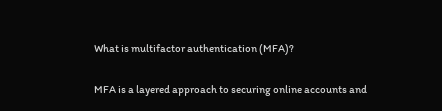What is multifactor authentication (MFA)?

MFA is a layered approach to securing online accounts and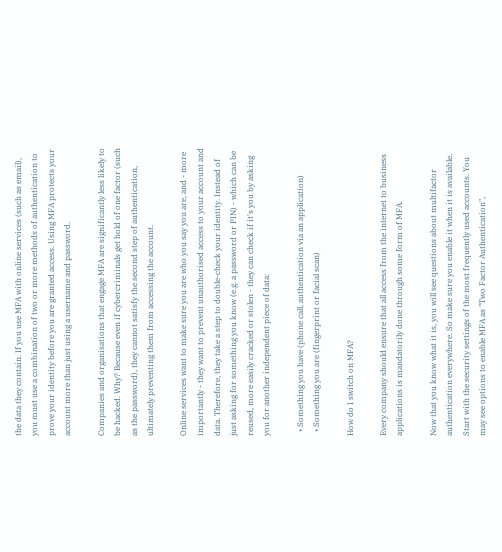the data they contain. If you use MFA with online services (such as email), you must use a combination of two or more methods of authentication to prove your identity before you are granted access. Using MFA protects your account more than just using a username and password.

Companies and organisations that engage MFA are significantly less likely to be hacked. Why? Because even if cybercriminals get hold of one factor (such as the password), they cannot satisfy the second step of authentication, ultimately preventing them from accessing the account.

Online services want to make sure you are who you say you are, and - more importantly - they want to prevent unauthorised access to your account and data. Therefore, they take a step to double-check your identity. Instead of just asking for something you know (e.g. a password or PIN) - which can be reused, more easily cracked or stolen - they can check if it's you by asking you for another independent piece of data:

  • Something you have (phone call, authentication via an application)
  • Something you are (fingerprint or facial scan)

How do I switch on MFA?

Every company should ensure that all access from the internet to business applications is mandatorily done through some form of MFA.

Now that you know what it is, you will see questions about multifactor authentication everywhere. So make sure you enable it when it is available. Start with the security settings of the most frequently used accounts. You may see options to enable MFA as "Two Factor Authentication",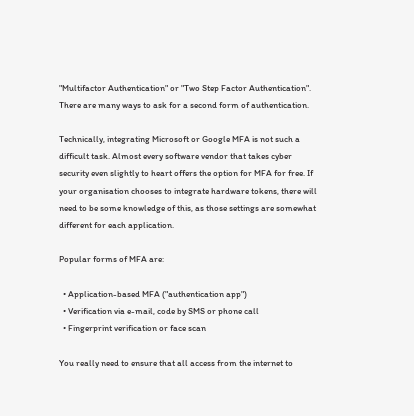"Multifactor Authentication" or "Two Step Factor Authentication". There are many ways to ask for a second form of authentication.

Technically, integrating Microsoft or Google MFA is not such a difficult task. Almost every software vendor that takes cyber security even slightly to heart offers the option for MFA for free. If your organisation chooses to integrate hardware tokens, there will need to be some knowledge of this, as those settings are somewhat different for each application.

Popular forms of MFA are:

  • Application-based MFA ("authentication app")
  • Verification via e-mail, code by SMS or phone call
  • Fingerprint verification or face scan

You really need to ensure that all access from the internet to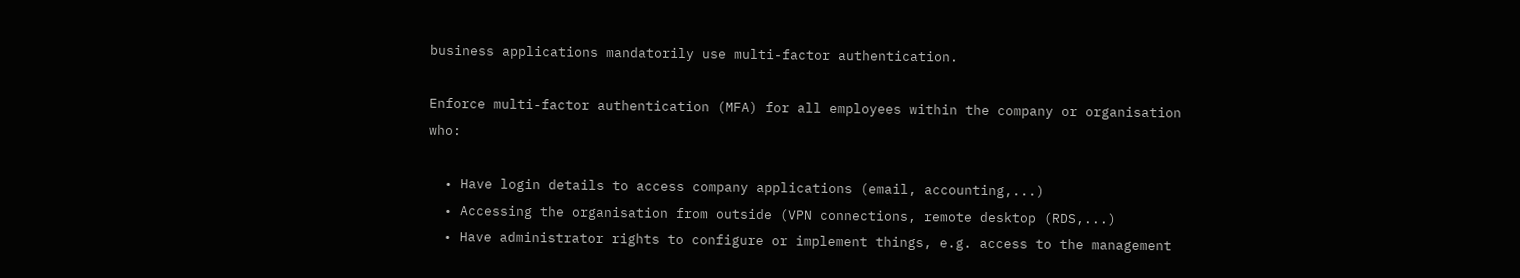business applications mandatorily use multi-factor authentication.

Enforce multi-factor authentication (MFA) for all employees within the company or organisation who:

  • Have login details to access company applications (email, accounting,...)
  • Accessing the organisation from outside (VPN connections, remote desktop (RDS,...)
  • Have administrator rights to configure or implement things, e.g. access to the management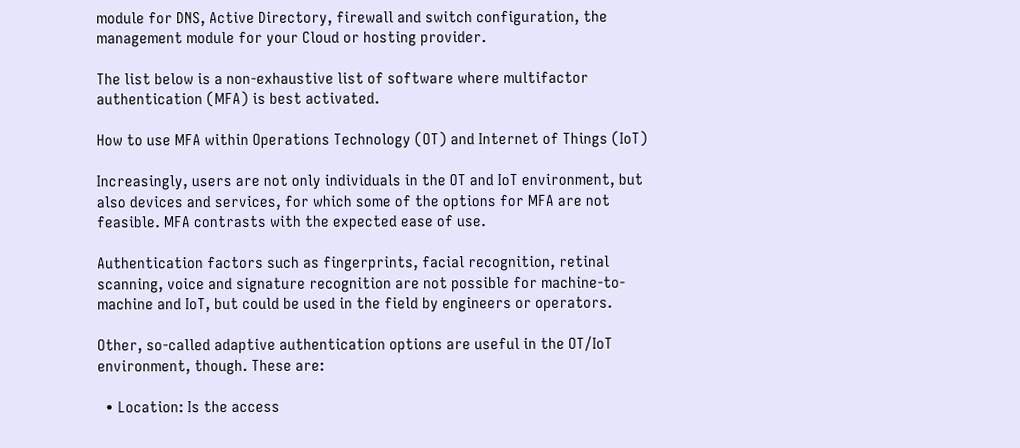module for DNS, Active Directory, firewall and switch configuration, the management module for your Cloud or hosting provider.

The list below is a non-exhaustive list of software where multifactor authentication (MFA) is best activated.

How to use MFA within Operations Technology (OT) and Internet of Things (IoT)

Increasingly, users are not only individuals in the OT and IoT environment, but also devices and services, for which some of the options for MFA are not feasible. MFA contrasts with the expected ease of use.

Authentication factors such as fingerprints, facial recognition, retinal scanning, voice and signature recognition are not possible for machine-to-machine and IoT, but could be used in the field by engineers or operators.

Other, so-called adaptive authentication options are useful in the OT/IoT environment, though. These are:

  • Location: Is the access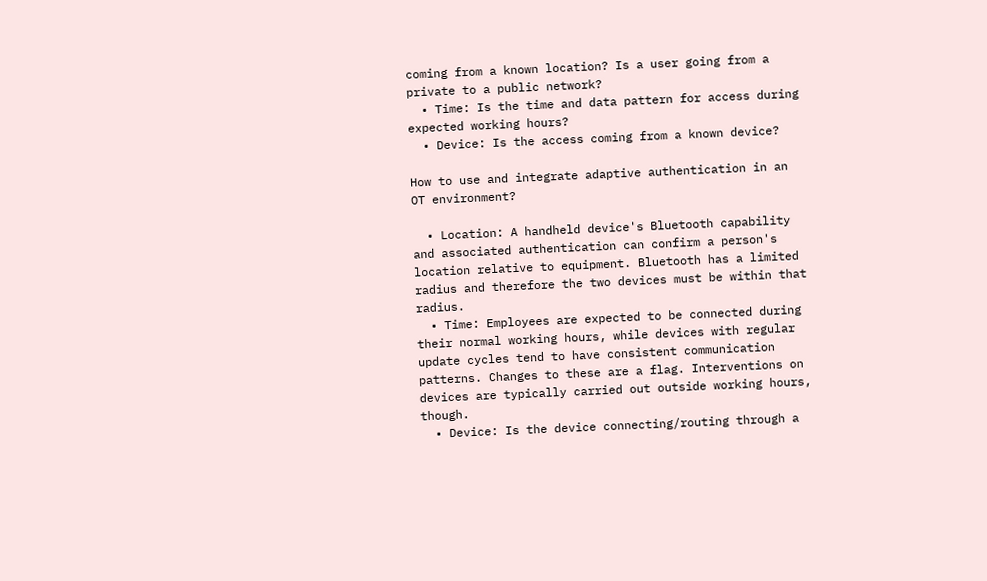coming from a known location? Is a user going from a private to a public network?
  • Time: Is the time and data pattern for access during expected working hours?
  • Device: Is the access coming from a known device?

How to use and integrate adaptive authentication in an OT environment?

  • Location: A handheld device's Bluetooth capability and associated authentication can confirm a person's location relative to equipment. Bluetooth has a limited radius and therefore the two devices must be within that radius.
  • Time: Employees are expected to be connected during their normal working hours, while devices with regular update cycles tend to have consistent communication patterns. Changes to these are a flag. Interventions on devices are typically carried out outside working hours, though.
  • Device: Is the device connecting/routing through a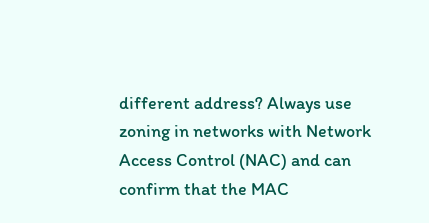different address? Always use zoning in networks with Network Access Control (NAC) and can confirm that the MAC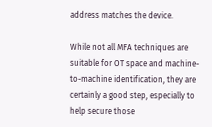address matches the device.

While not all MFA techniques are suitable for OT space and machine-to-machine identification, they are certainly a good step, especially to help secure those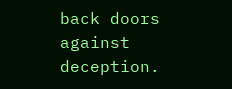back doors against deception.